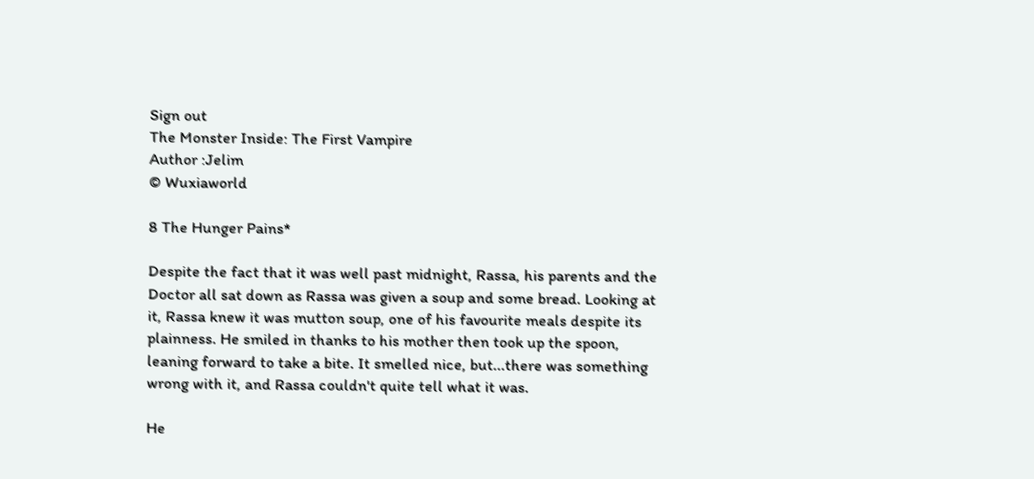Sign out
The Monster Inside: The First Vampire
Author :Jelim
© Wuxiaworld

8 The Hunger Pains*

Despite the fact that it was well past midnight, Rassa, his parents and the Doctor all sat down as Rassa was given a soup and some bread. Looking at it, Rassa knew it was mutton soup, one of his favourite meals despite its plainness. He smiled in thanks to his mother then took up the spoon, leaning forward to take a bite. It smelled nice, but...there was something wrong with it, and Rassa couldn't quite tell what it was.

He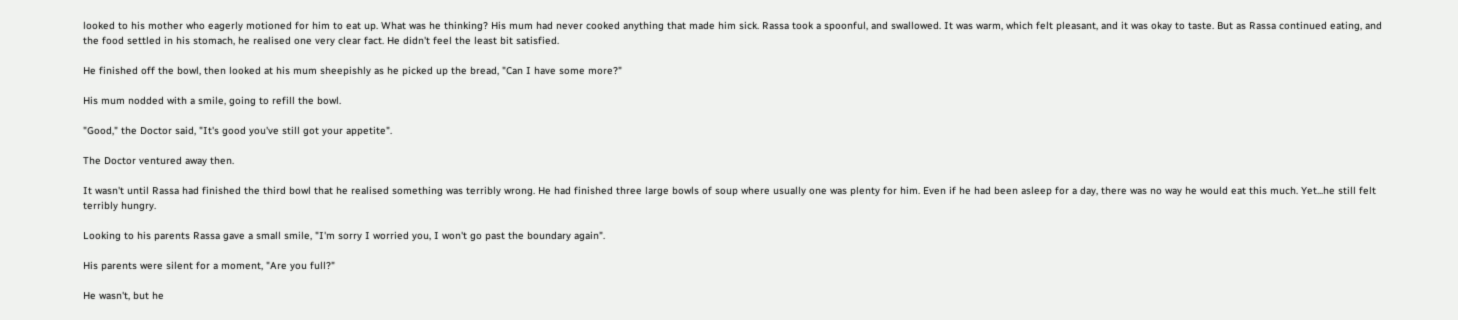looked to his mother who eagerly motioned for him to eat up. What was he thinking? His mum had never cooked anything that made him sick. Rassa took a spoonful, and swallowed. It was warm, which felt pleasant, and it was okay to taste. But as Rassa continued eating, and the food settled in his stomach, he realised one very clear fact. He didn't feel the least bit satisfied.

He finished off the bowl, then looked at his mum sheepishly as he picked up the bread, "Can I have some more?"

His mum nodded with a smile, going to refill the bowl.

"Good," the Doctor said, "It's good you've still got your appetite".

The Doctor ventured away then.

It wasn't until Rassa had finished the third bowl that he realised something was terribly wrong. He had finished three large bowls of soup where usually one was plenty for him. Even if he had been asleep for a day, there was no way he would eat this much. Yet...he still felt terribly hungry.

Looking to his parents Rassa gave a small smile, "I'm sorry I worried you, I won't go past the boundary again".

His parents were silent for a moment, "Are you full?"

He wasn't, but he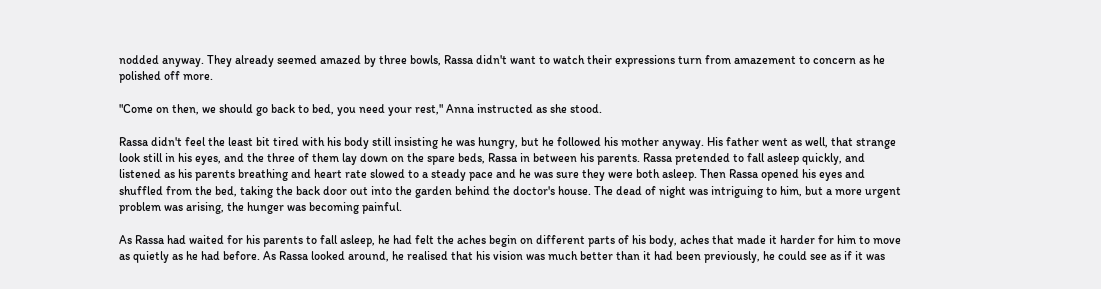nodded anyway. They already seemed amazed by three bowls, Rassa didn't want to watch their expressions turn from amazement to concern as he polished off more.

"Come on then, we should go back to bed, you need your rest," Anna instructed as she stood.

Rassa didn't feel the least bit tired with his body still insisting he was hungry, but he followed his mother anyway. His father went as well, that strange look still in his eyes, and the three of them lay down on the spare beds, Rassa in between his parents. Rassa pretended to fall asleep quickly, and listened as his parents breathing and heart rate slowed to a steady pace and he was sure they were both asleep. Then Rassa opened his eyes and shuffled from the bed, taking the back door out into the garden behind the doctor's house. The dead of night was intriguing to him, but a more urgent problem was arising, the hunger was becoming painful.

As Rassa had waited for his parents to fall asleep, he had felt the aches begin on different parts of his body, aches that made it harder for him to move as quietly as he had before. As Rassa looked around, he realised that his vision was much better than it had been previously, he could see as if it was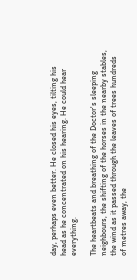day, perhaps even better. He closed his eyes, tilting his head as he concentrated on his hearing. He could hear everything.

The heartbeats and breathing of the Doctor's sleeping neighbours, the shifting of the horses in the nearby stables, the wind as it passed through the leaves of trees hundreds of metres away, the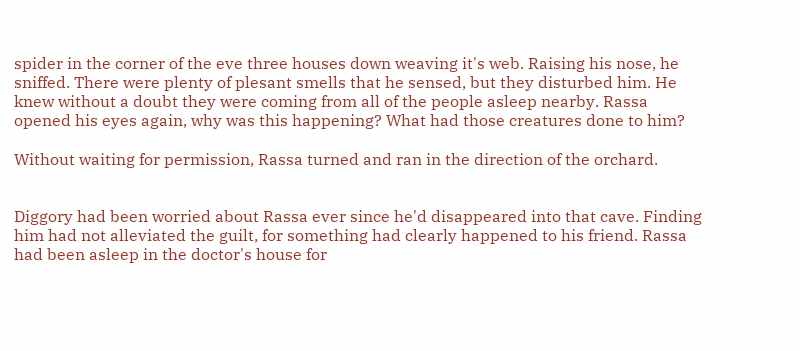spider in the corner of the eve three houses down weaving it's web. Raising his nose, he sniffed. There were plenty of plesant smells that he sensed, but they disturbed him. He knew without a doubt they were coming from all of the people asleep nearby. Rassa opened his eyes again, why was this happening? What had those creatures done to him?

Without waiting for permission, Rassa turned and ran in the direction of the orchard.


Diggory had been worried about Rassa ever since he'd disappeared into that cave. Finding him had not alleviated the guilt, for something had clearly happened to his friend. Rassa had been asleep in the doctor's house for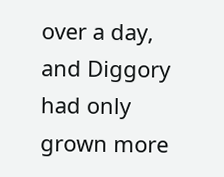over a day, and Diggory had only grown more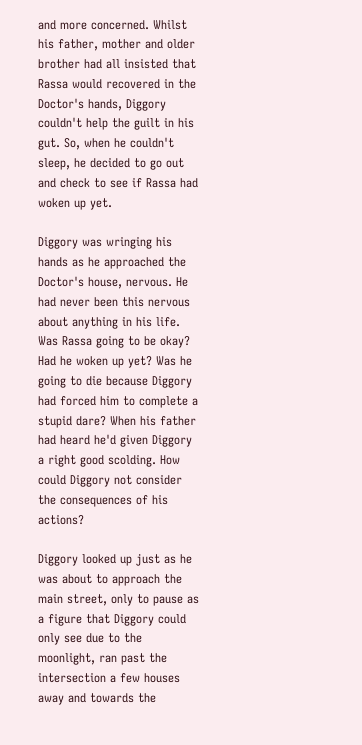and more concerned. Whilst his father, mother and older brother had all insisted that Rassa would recovered in the Doctor's hands, Diggory couldn't help the guilt in his gut. So, when he couldn't sleep, he decided to go out and check to see if Rassa had woken up yet.

Diggory was wringing his hands as he approached the Doctor's house, nervous. He had never been this nervous about anything in his life. Was Rassa going to be okay? Had he woken up yet? Was he going to die because Diggory had forced him to complete a stupid dare? When his father had heard he'd given Diggory a right good scolding. How could Diggory not consider the consequences of his actions?

Diggory looked up just as he was about to approach the main street, only to pause as a figure that Diggory could only see due to the moonlight, ran past the intersection a few houses away and towards the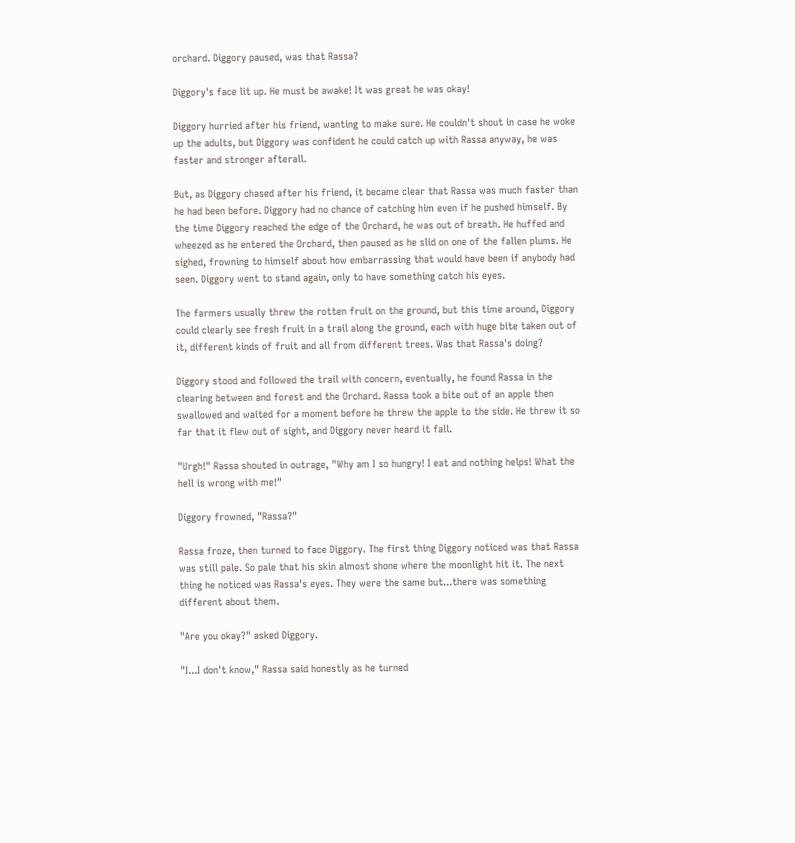orchard. Diggory paused, was that Rassa?

Diggory's face lit up. He must be awake! It was great he was okay!

Diggory hurried after his friend, wanting to make sure. He couldn't shout in case he woke up the adults, but Diggory was confident he could catch up with Rassa anyway, he was faster and stronger afterall.

But, as Diggory chased after his friend, it became clear that Rassa was much faster than he had been before. Diggory had no chance of catching him even if he pushed himself. By the time Diggory reached the edge of the Orchard, he was out of breath. He huffed and wheezed as he entered the Orchard, then paused as he slid on one of the fallen plums. He sighed, frowning to himself about how embarrassing that would have been if anybody had seen. Diggory went to stand again, only to have something catch his eyes.

The farmers usually threw the rotten fruit on the ground, but this time around, Diggory could clearly see fresh fruit in a trail along the ground, each with huge bite taken out of it, different kinds of fruit and all from different trees. Was that Rassa's doing?

Diggory stood and followed the trail with concern, eventually, he found Rassa in the clearing between and forest and the Orchard. Rassa took a bite out of an apple then swallowed and waited for a moment before he threw the apple to the side. He threw it so far that it flew out of sight, and Diggory never heard it fall.

"Urgh!" Rassa shouted in outrage, "Why am I so hungry! I eat and nothing helps! What the hell is wrong with me!"

Diggory frowned, "Rassa?"

Rassa froze, then turned to face Diggory. The first thing Diggory noticed was that Rassa was still pale. So pale that his skin almost shone where the moonlight hit it. The next thing he noticed was Rassa's eyes. They were the same but...there was something different about them.

"Are you okay?" asked Diggory.

"I...I don't know," Rassa said honestly as he turned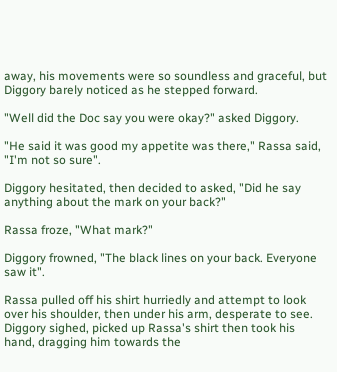away, his movements were so soundless and graceful, but Diggory barely noticed as he stepped forward.

"Well did the Doc say you were okay?" asked Diggory.

"He said it was good my appetite was there," Rassa said, "I'm not so sure".

Diggory hesitated, then decided to asked, "Did he say anything about the mark on your back?"

Rassa froze, "What mark?"

Diggory frowned, "The black lines on your back. Everyone saw it".

Rassa pulled off his shirt hurriedly and attempt to look over his shoulder, then under his arm, desperate to see. Diggory sighed, picked up Rassa's shirt then took his hand, dragging him towards the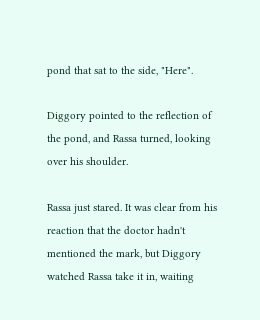pond that sat to the side, "Here".

Diggory pointed to the reflection of the pond, and Rassa turned, looking over his shoulder.

Rassa just stared. It was clear from his reaction that the doctor hadn't mentioned the mark, but Diggory watched Rassa take it in, waiting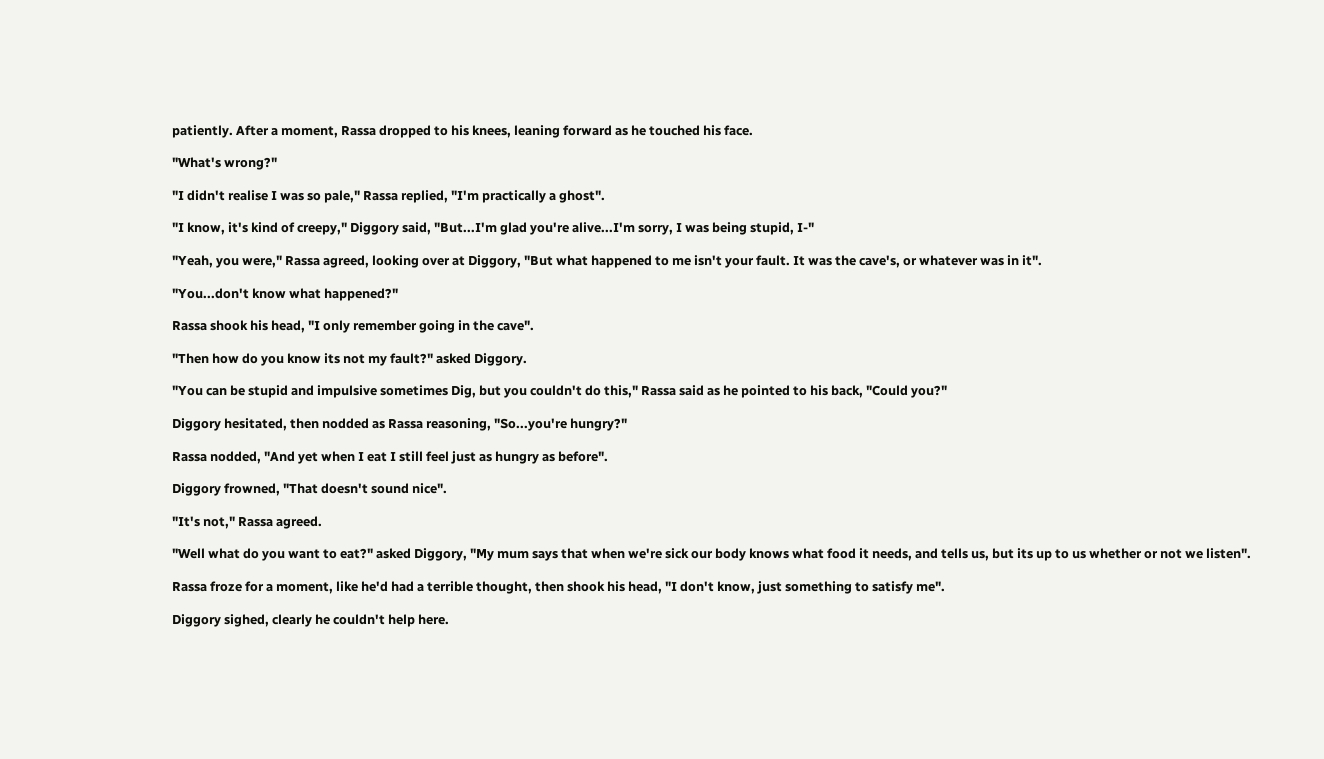patiently. After a moment, Rassa dropped to his knees, leaning forward as he touched his face.

"What's wrong?"

"I didn't realise I was so pale," Rassa replied, "I'm practically a ghost".

"I know, it's kind of creepy," Diggory said, "But...I'm glad you're alive...I'm sorry, I was being stupid, I-"

"Yeah, you were," Rassa agreed, looking over at Diggory, "But what happened to me isn't your fault. It was the cave's, or whatever was in it".

"You...don't know what happened?"

Rassa shook his head, "I only remember going in the cave".

"Then how do you know its not my fault?" asked Diggory.

"You can be stupid and impulsive sometimes Dig, but you couldn't do this," Rassa said as he pointed to his back, "Could you?"

Diggory hesitated, then nodded as Rassa reasoning, "So...you're hungry?"

Rassa nodded, "And yet when I eat I still feel just as hungry as before".

Diggory frowned, "That doesn't sound nice".

"It's not," Rassa agreed.

"Well what do you want to eat?" asked Diggory, "My mum says that when we're sick our body knows what food it needs, and tells us, but its up to us whether or not we listen".

Rassa froze for a moment, like he'd had a terrible thought, then shook his head, "I don't know, just something to satisfy me".

Diggory sighed, clearly he couldn't help here.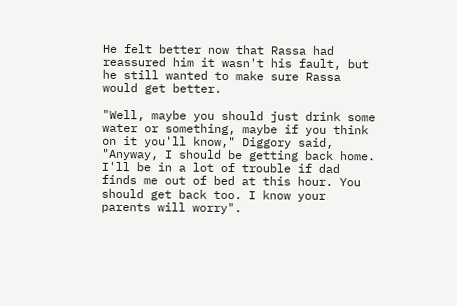He felt better now that Rassa had reassured him it wasn't his fault, but he still wanted to make sure Rassa would get better.

"Well, maybe you should just drink some water or something, maybe if you think on it you'll know," Diggory said, "Anyway, I should be getting back home. I'll be in a lot of trouble if dad finds me out of bed at this hour. You should get back too. I know your parents will worry".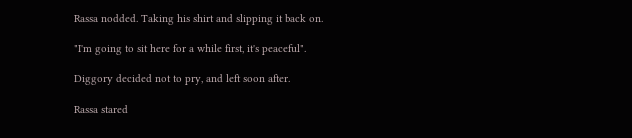Rassa nodded. Taking his shirt and slipping it back on.

"I'm going to sit here for a while first, it's peaceful".

Diggory decided not to pry, and left soon after.

Rassa stared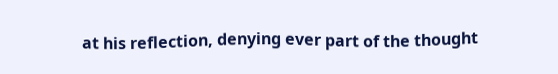at his reflection, denying ever part of the thought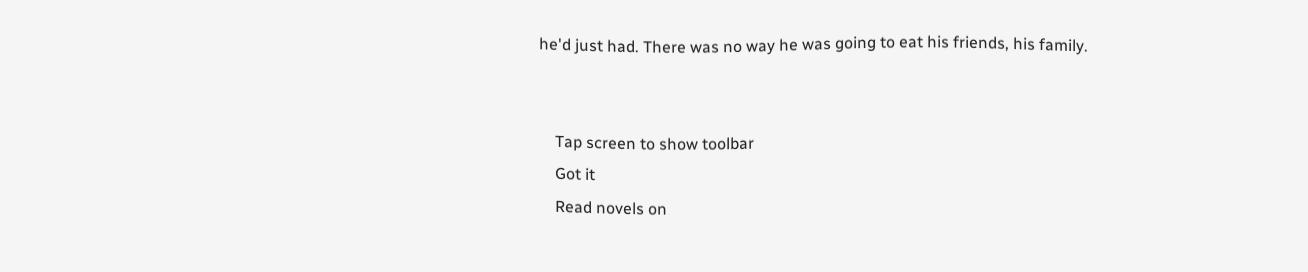he'd just had. There was no way he was going to eat his friends, his family.


    Tap screen to show toolbar
    Got it
    Read novels on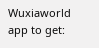Wuxiaworld app to get: